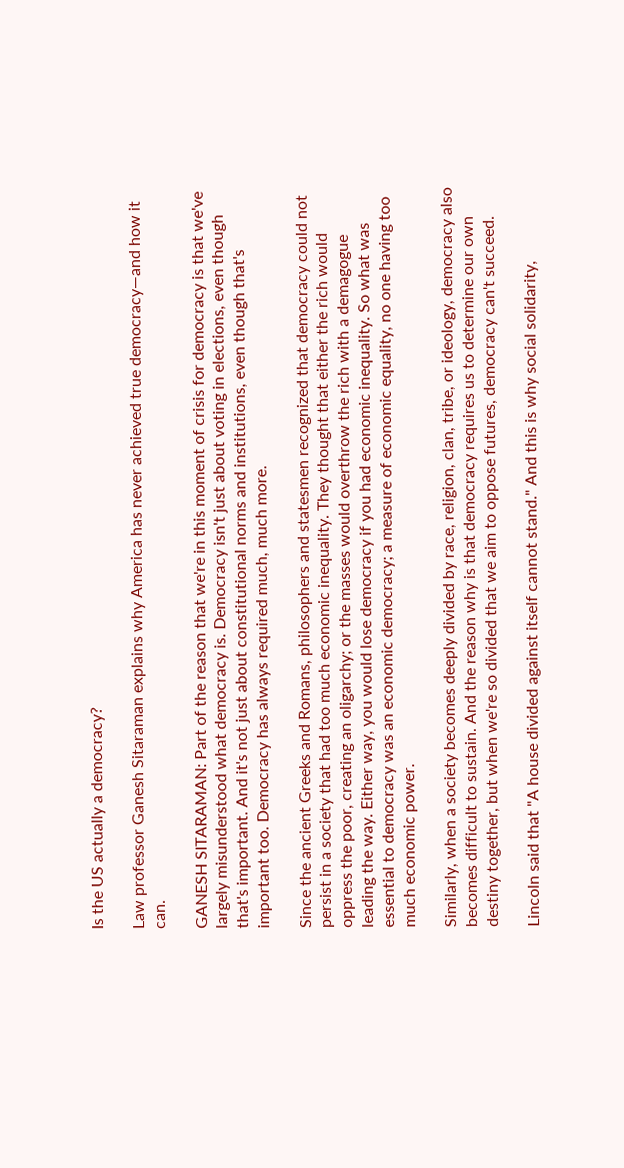Is the US actually a democracy?

Law professor Ganesh Sitaraman explains why America has never achieved true democracy—and how it can.

GANESH SITARAMAN: Part of the reason that we're in this moment of crisis for democracy is that we've largely misunderstood what democracy is. Democracy isn't just about voting in elections, even though that's important. And it's not just about constitutional norms and institutions, even though that's important too. Democracy has always required much, much more.

Since the ancient Greeks and Romans, philosophers and statesmen recognized that democracy could not persist in a society that had too much economic inequality. They thought that either the rich would oppress the poor, creating an oligarchy; or the masses would overthrow the rich with a demagogue leading the way. Either way, you would lose democracy if you had economic inequality. So what was essential to democracy was an economic democracy; a measure of economic equality, no one having too much economic power.

Similarly, when a society becomes deeply divided by race, religion, clan, tribe, or ideology, democracy also becomes difficult to sustain. And the reason why is that democracy requires us to determine our own destiny together, but when we're so divided that we aim to oppose futures, democracy can't succeed.

Lincoln said that "A house divided against itself cannot stand." And this is why social solidarity,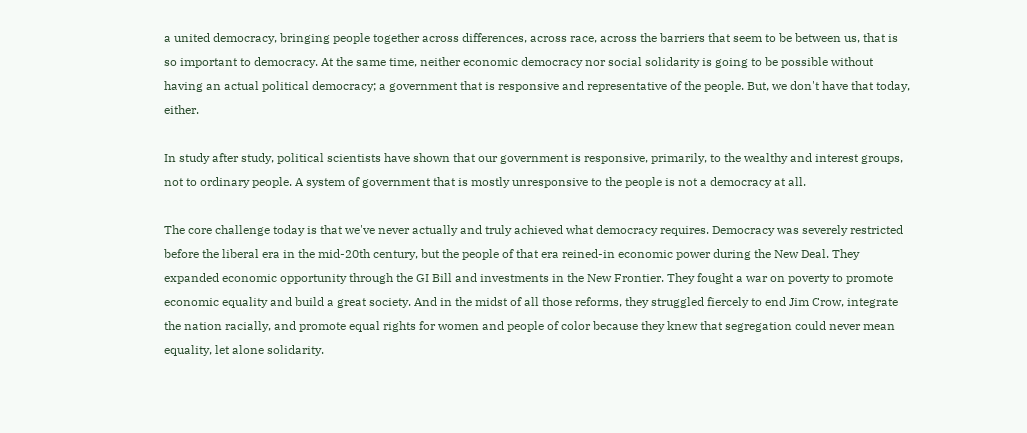a united democracy, bringing people together across differences, across race, across the barriers that seem to be between us, that is so important to democracy. At the same time, neither economic democracy nor social solidarity is going to be possible without having an actual political democracy; a government that is responsive and representative of the people. But, we don't have that today, either.

In study after study, political scientists have shown that our government is responsive, primarily, to the wealthy and interest groups, not to ordinary people. A system of government that is mostly unresponsive to the people is not a democracy at all.

The core challenge today is that we've never actually and truly achieved what democracy requires. Democracy was severely restricted before the liberal era in the mid-20th century, but the people of that era reined-in economic power during the New Deal. They expanded economic opportunity through the GI Bill and investments in the New Frontier. They fought a war on poverty to promote economic equality and build a great society. And in the midst of all those reforms, they struggled fiercely to end Jim Crow, integrate the nation racially, and promote equal rights for women and people of color because they knew that segregation could never mean equality, let alone solidarity.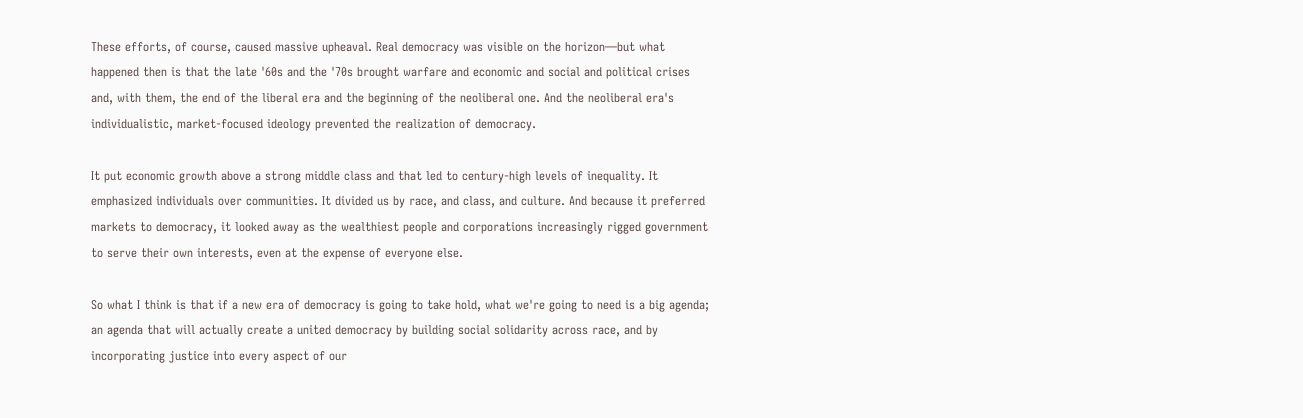These efforts, of course, caused massive upheaval. Real democracy was visible on the horizon—but what happened then is that the late '60s and the '70s brought warfare and economic and social and political crises and, with them, the end of the liberal era and the beginning of the neoliberal one. And the neoliberal era's individualistic, market-focused ideology prevented the realization of democracy.

It put economic growth above a strong middle class and that led to century-high levels of inequality. It emphasized individuals over communities. It divided us by race, and class, and culture. And because it preferred markets to democracy, it looked away as the wealthiest people and corporations increasingly rigged government to serve their own interests, even at the expense of everyone else.

So what I think is that if a new era of democracy is going to take hold, what we're going to need is a big agenda; an agenda that will actually create a united democracy by building social solidarity across race, and by incorporating justice into every aspect of our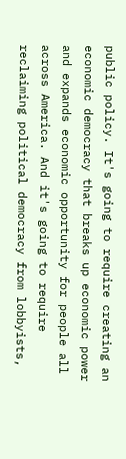public policy. It's going to require creating an economic democracy that breaks up economic power and expands economic opportunity for people all across America. And it's going to require reclaiming political democracy from lobbyists,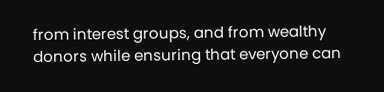from interest groups, and from wealthy donors while ensuring that everyone can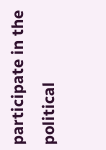participate in the political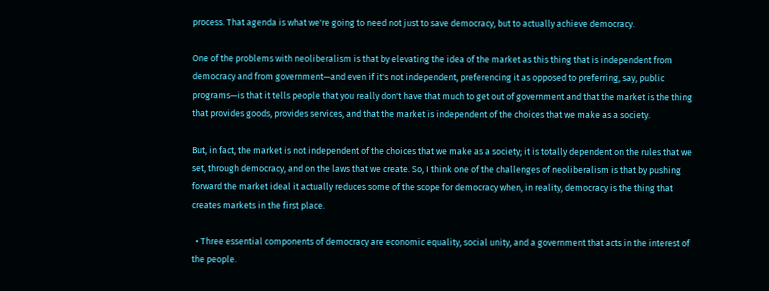process. That agenda is what we're going to need not just to save democracy, but to actually achieve democracy.

One of the problems with neoliberalism is that by elevating the idea of the market as this thing that is independent from democracy and from government—and even if it's not independent, preferencing it as opposed to preferring, say, public programs—is that it tells people that you really don't have that much to get out of government and that the market is the thing that provides goods, provides services, and that the market is independent of the choices that we make as a society.

But, in fact, the market is not independent of the choices that we make as a society; it is totally dependent on the rules that we set, through democracy, and on the laws that we create. So, I think one of the challenges of neoliberalism is that by pushing forward the market ideal it actually reduces some of the scope for democracy when, in reality, democracy is the thing that creates markets in the first place.

  • Three essential components of democracy are economic equality, social unity, and a government that acts in the interest of the people.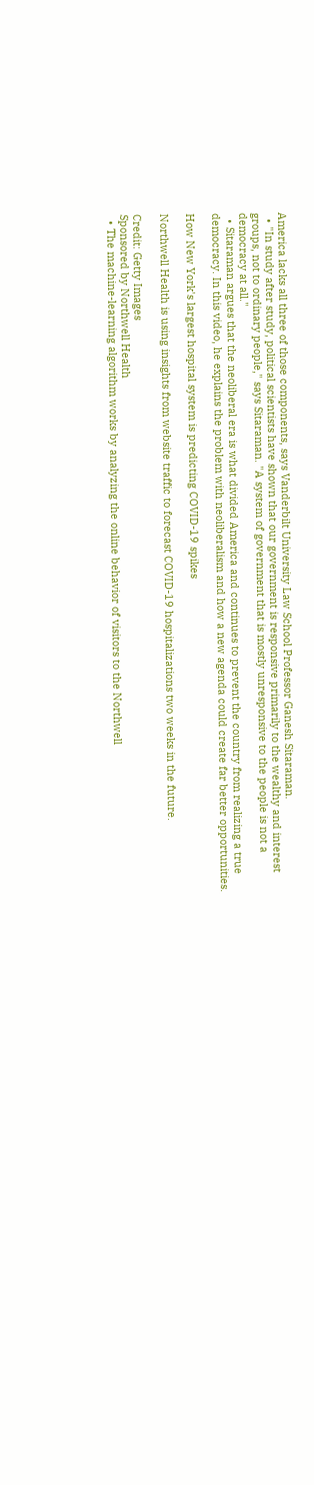America lacks all three of those components, says Vanderbilt University Law School Professor Ganesh Sitaraman.
  • "In study after study, political scientists have shown that our government is responsive primarily to the wealthy and interest groups, not to ordinary people," says Sitaraman. "A system of government that is mostly unresponsive to the people is not a democracy at all."
  • Sitaraman argues that the neoliberal era is what divided America and continues to prevent the country from realizing a true democracy. In this video, he explains the problem with neoliberalism and how a new agenda could create far better opportunities.

How New York's largest hospital system is predicting COVID-19 spikes

Northwell Health is using insights from website traffic to forecast COVID-19 hospitalizations two weeks in the future.

Credit: Getty Images
Sponsored by Northwell Health
  • The machine-learning algorithm works by analyzing the online behavior of visitors to the Northwell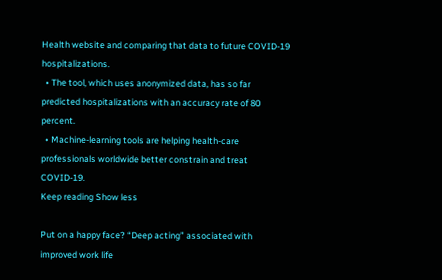Health website and comparing that data to future COVID-19 hospitalizations.
  • The tool, which uses anonymized data, has so far predicted hospitalizations with an accuracy rate of 80 percent.
  • Machine-learning tools are helping health-care professionals worldwide better constrain and treat COVID-19.
Keep reading Show less

Put on a happy face? “Deep acting” associated with improved work life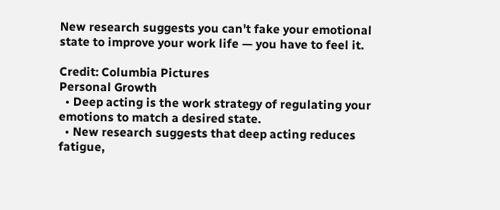New research suggests you can't fake your emotional state to improve your work life — you have to feel it.

Credit: Columbia Pictures
Personal Growth
  • Deep acting is the work strategy of regulating your emotions to match a desired state.
  • New research suggests that deep acting reduces fatigue,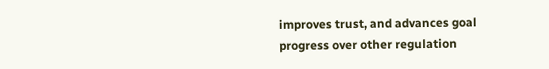improves trust, and advances goal progress over other regulation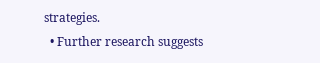strategies.
  • Further research suggests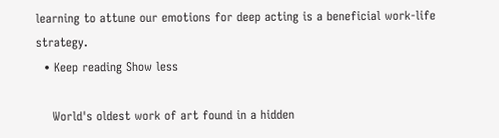learning to attune our emotions for deep acting is a beneficial work-life strategy.
  • Keep reading Show less

    World's oldest work of art found in a hidden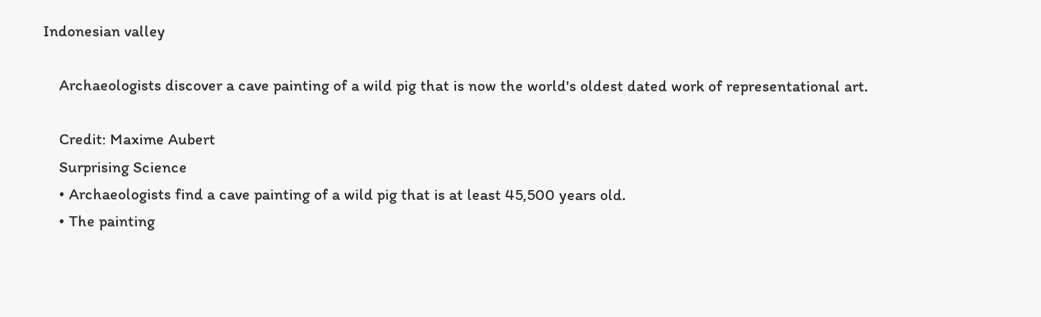Indonesian valley

    Archaeologists discover a cave painting of a wild pig that is now the world's oldest dated work of representational art.

    Credit: Maxime Aubert
    Surprising Science
    • Archaeologists find a cave painting of a wild pig that is at least 45,500 years old.
    • The painting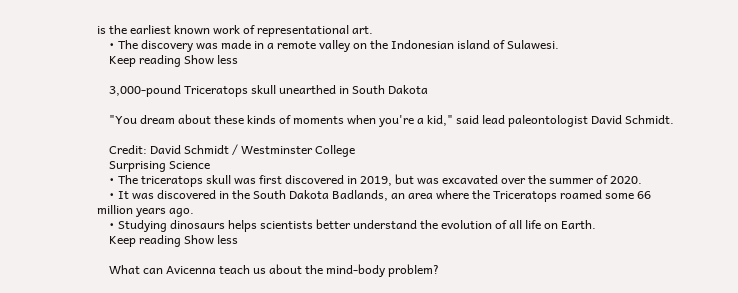is the earliest known work of representational art.
    • The discovery was made in a remote valley on the Indonesian island of Sulawesi.
    Keep reading Show less

    3,000-pound Triceratops skull unearthed in South Dakota

    "You dream about these kinds of moments when you're a kid," said lead paleontologist David Schmidt.

    Credit: David Schmidt / Westminster College
    Surprising Science
    • The triceratops skull was first discovered in 2019, but was excavated over the summer of 2020.
    • It was discovered in the South Dakota Badlands, an area where the Triceratops roamed some 66 million years ago.
    • Studying dinosaurs helps scientists better understand the evolution of all life on Earth.
    Keep reading Show less

    What can Avicenna teach us about the mind-body problem?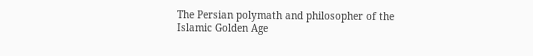The Persian polymath and philosopher of the Islamic Golden Age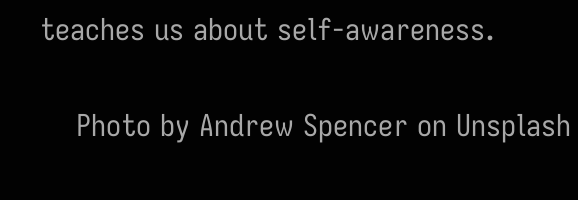teaches us about self-awareness.

    Photo by Andrew Spencer on Unsplash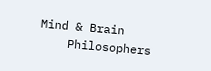Mind & Brain
    Philosophers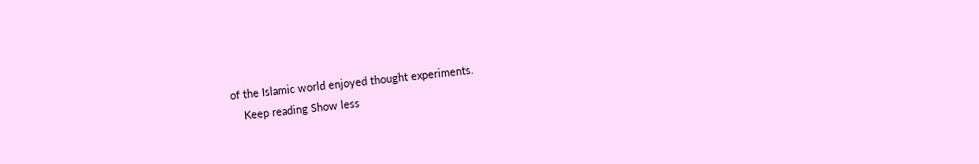of the Islamic world enjoyed thought experiments.
    Keep reading Show less